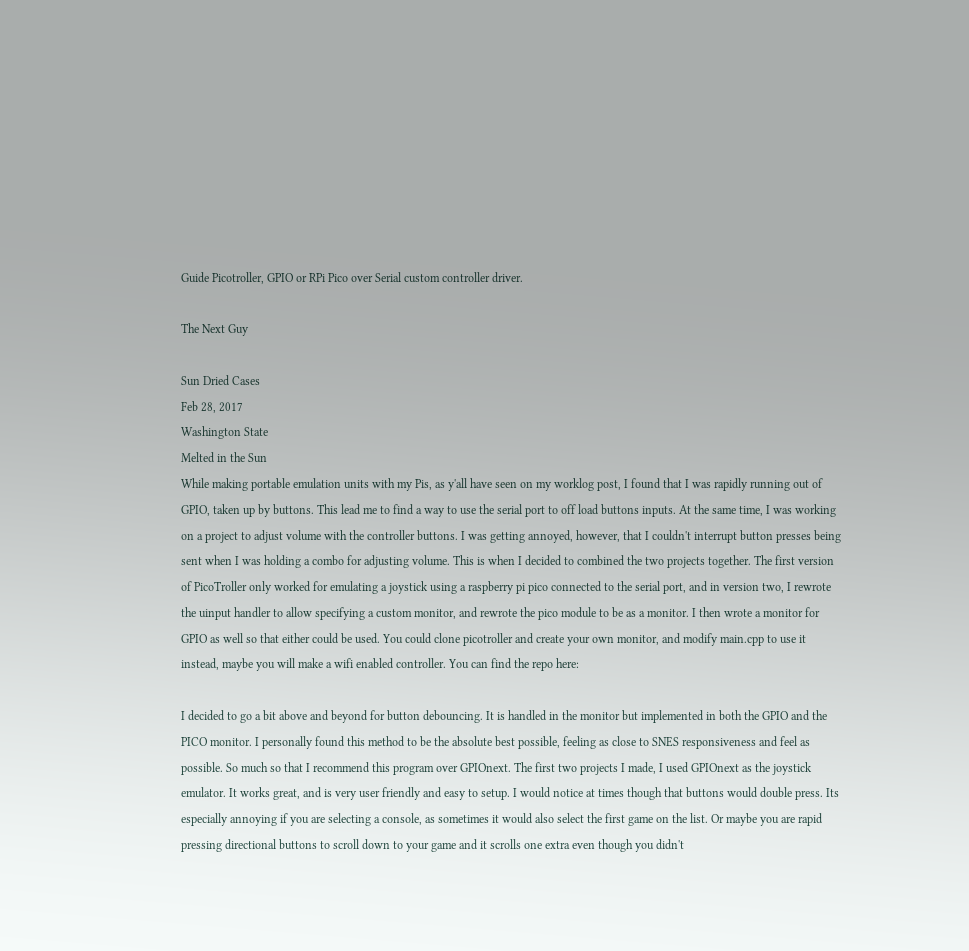Guide Picotroller, GPIO or RPi Pico over Serial custom controller driver.

The Next Guy

Sun Dried Cases
Feb 28, 2017
Washington State
Melted in the Sun
While making portable emulation units with my Pis, as y'all have seen on my worklog post, I found that I was rapidly running out of GPIO, taken up by buttons. This lead me to find a way to use the serial port to off load buttons inputs. At the same time, I was working on a project to adjust volume with the controller buttons. I was getting annoyed, however, that I couldn't interrupt button presses being sent when I was holding a combo for adjusting volume. This is when I decided to combined the two projects together. The first version of PicoTroller only worked for emulating a joystick using a raspberry pi pico connected to the serial port, and in version two, I rewrote the uinput handler to allow specifying a custom monitor, and rewrote the pico module to be as a monitor. I then wrote a monitor for GPIO as well so that either could be used. You could clone picotroller and create your own monitor, and modify main.cpp to use it instead, maybe you will make a wifi enabled controller. You can find the repo here:

I decided to go a bit above and beyond for button debouncing. It is handled in the monitor but implemented in both the GPIO and the PICO monitor. I personally found this method to be the absolute best possible, feeling as close to SNES responsiveness and feel as possible. So much so that I recommend this program over GPIOnext. The first two projects I made, I used GPIOnext as the joystick emulator. It works great, and is very user friendly and easy to setup. I would notice at times though that buttons would double press. Its especially annoying if you are selecting a console, as sometimes it would also select the first game on the list. Or maybe you are rapid pressing directional buttons to scroll down to your game and it scrolls one extra even though you didn't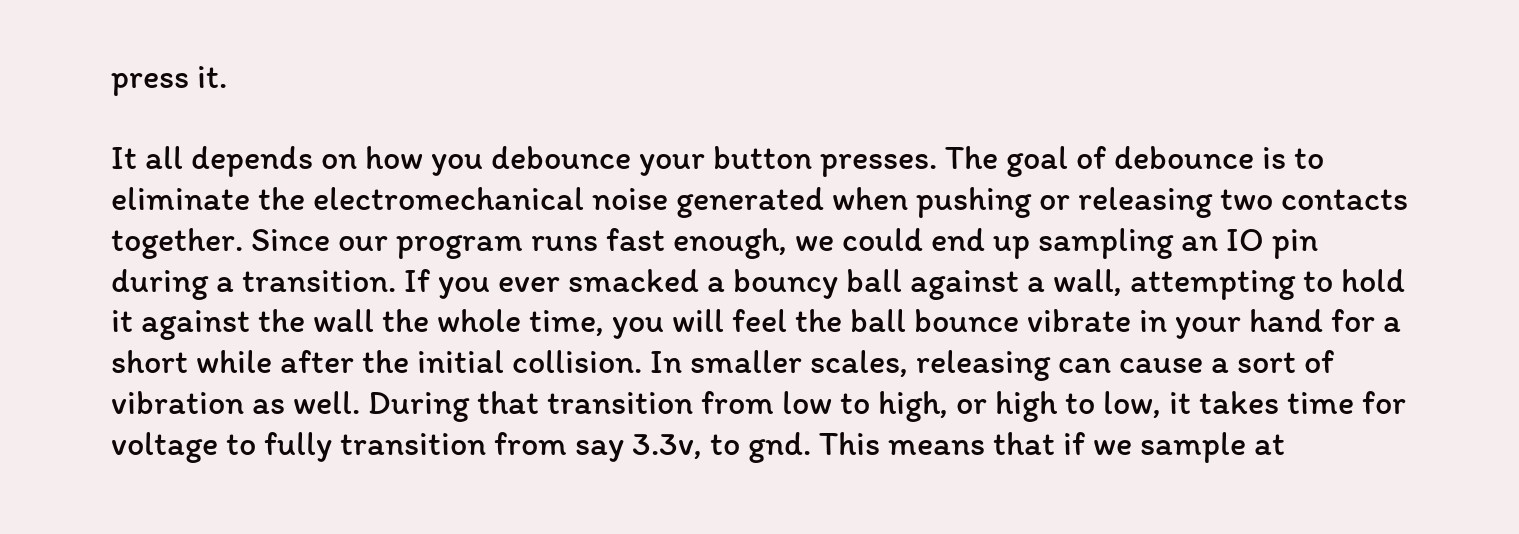press it.

It all depends on how you debounce your button presses. The goal of debounce is to eliminate the electromechanical noise generated when pushing or releasing two contacts together. Since our program runs fast enough, we could end up sampling an IO pin during a transition. If you ever smacked a bouncy ball against a wall, attempting to hold it against the wall the whole time, you will feel the ball bounce vibrate in your hand for a short while after the initial collision. In smaller scales, releasing can cause a sort of vibration as well. During that transition from low to high, or high to low, it takes time for voltage to fully transition from say 3.3v, to gnd. This means that if we sample at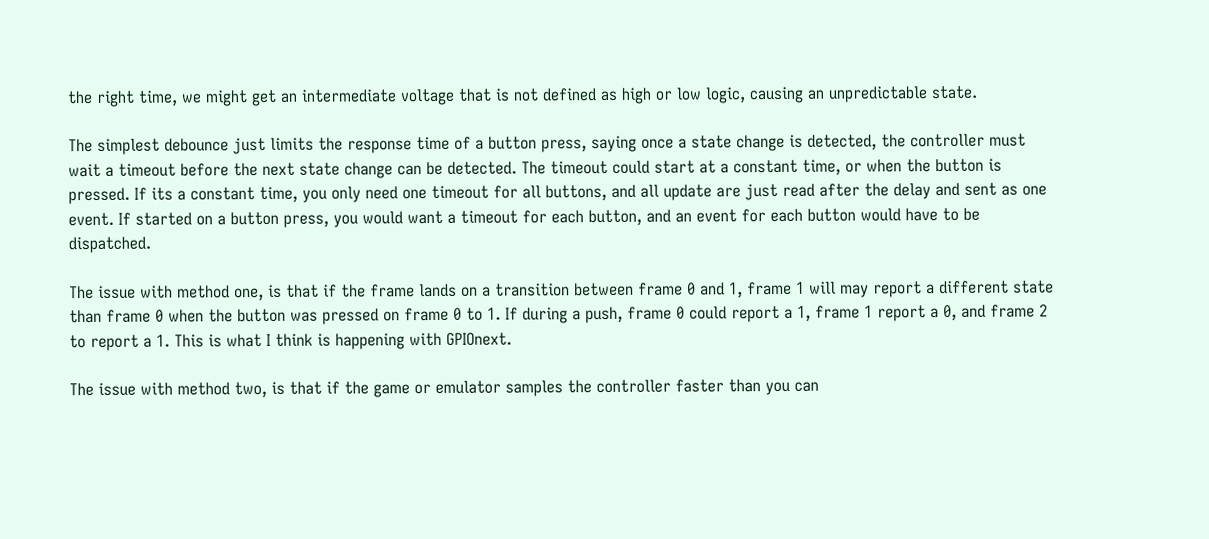the right time, we might get an intermediate voltage that is not defined as high or low logic, causing an unpredictable state.

The simplest debounce just limits the response time of a button press, saying once a state change is detected, the controller must wait a timeout before the next state change can be detected. The timeout could start at a constant time, or when the button is pressed. If its a constant time, you only need one timeout for all buttons, and all update are just read after the delay and sent as one event. If started on a button press, you would want a timeout for each button, and an event for each button would have to be dispatched.

The issue with method one, is that if the frame lands on a transition between frame 0 and 1, frame 1 will may report a different state than frame 0 when the button was pressed on frame 0 to 1. If during a push, frame 0 could report a 1, frame 1 report a 0, and frame 2 to report a 1. This is what I think is happening with GPIOnext.

The issue with method two, is that if the game or emulator samples the controller faster than you can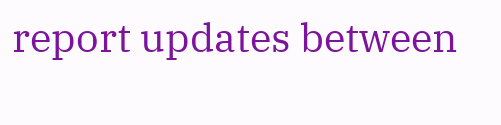report updates between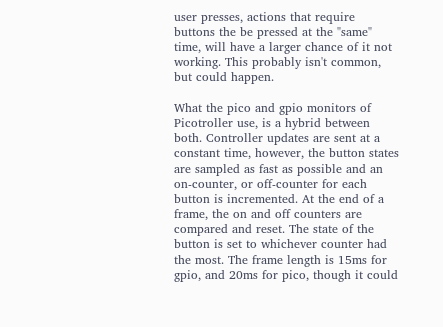user presses, actions that require buttons the be pressed at the "same" time, will have a larger chance of it not working. This probably isn't common, but could happen.

What the pico and gpio monitors of Picotroller use, is a hybrid between both. Controller updates are sent at a constant time, however, the button states are sampled as fast as possible and an on-counter, or off-counter for each button is incremented. At the end of a frame, the on and off counters are compared and reset. The state of the button is set to whichever counter had the most. The frame length is 15ms for gpio, and 20ms for pico, though it could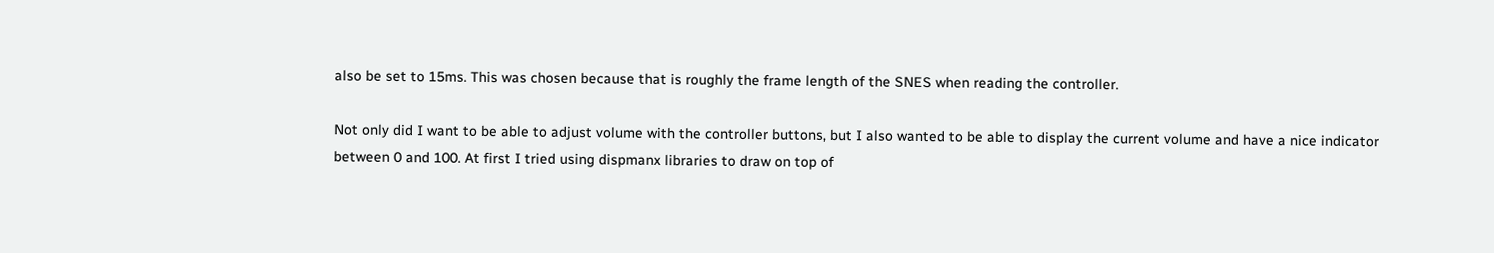also be set to 15ms. This was chosen because that is roughly the frame length of the SNES when reading the controller.

Not only did I want to be able to adjust volume with the controller buttons, but I also wanted to be able to display the current volume and have a nice indicator between 0 and 100. At first I tried using dispmanx libraries to draw on top of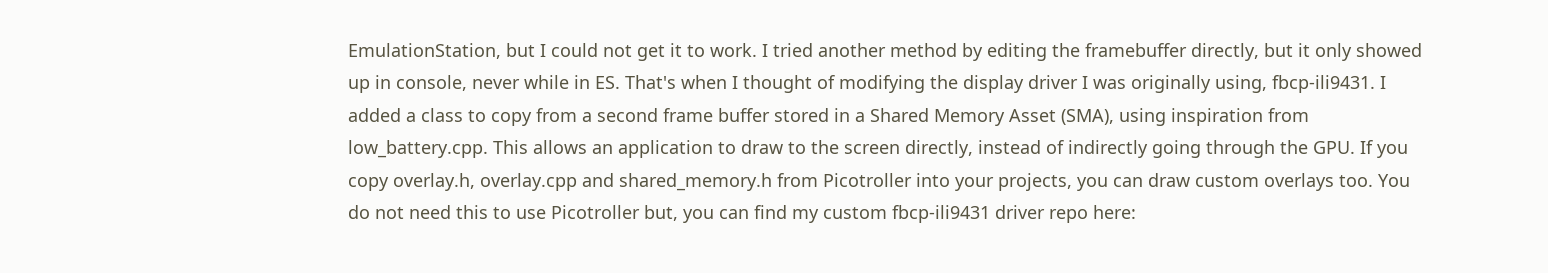EmulationStation, but I could not get it to work. I tried another method by editing the framebuffer directly, but it only showed up in console, never while in ES. That's when I thought of modifying the display driver I was originally using, fbcp-ili9431. I added a class to copy from a second frame buffer stored in a Shared Memory Asset (SMA), using inspiration from low_battery.cpp. This allows an application to draw to the screen directly, instead of indirectly going through the GPU. If you copy overlay.h, overlay.cpp and shared_memory.h from Picotroller into your projects, you can draw custom overlays too. You do not need this to use Picotroller but, you can find my custom fbcp-ili9431 driver repo here: